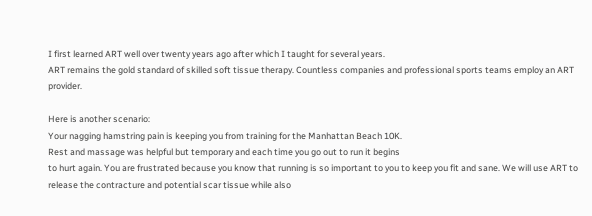I first learned ART well over twenty years ago after which I taught for several years.
ART remains the gold standard of skilled soft tissue therapy. Countless companies and professional sports teams employ an ART provider.

Here is another scenario:
Your nagging hamstring pain is keeping you from training for the Manhattan Beach 10K.
Rest and massage was helpful but temporary and each time you go out to run it begins
to hurt again. You are frustrated because you know that running is so important to you to keep you fit and sane. We will use ART to release the contracture and potential scar tissue while also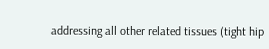addressing all other related tissues (tight hip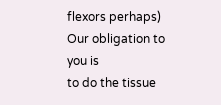flexors perhaps) Our obligation to you is
to do the tissue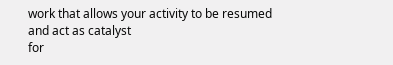work that allows your activity to be resumed and act as catalyst
for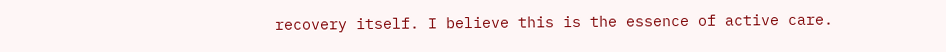recovery itself. I believe this is the essence of active care.